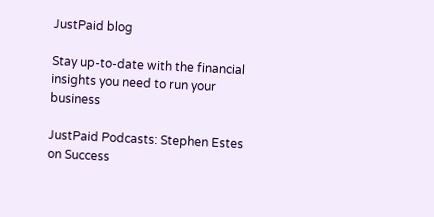JustPaid blog

Stay up-to-date with the financial insights you need to run your business

JustPaid Podcasts: Stephen Estes on Success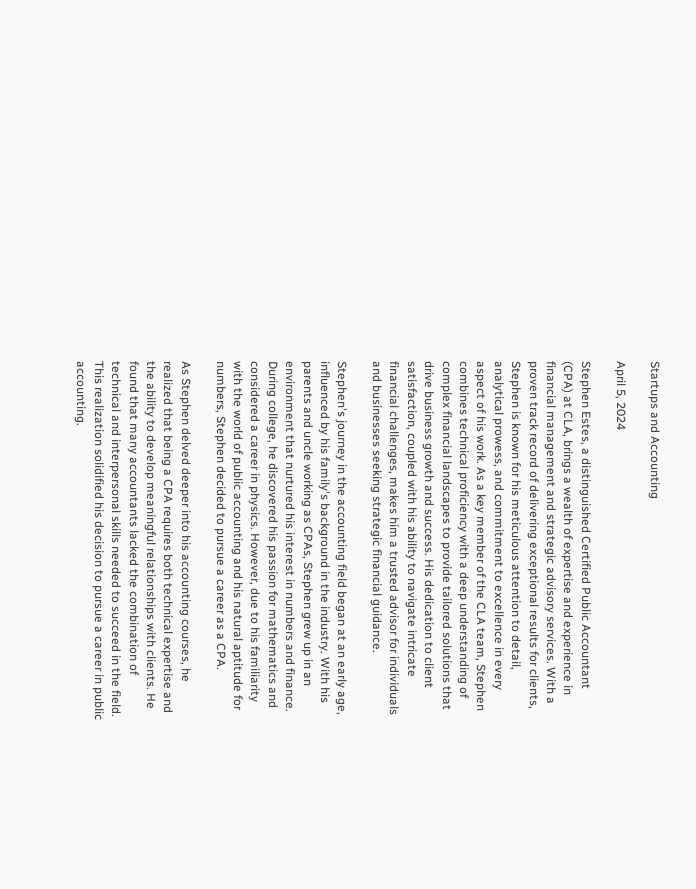Startups and Accounting

April 5, 2024

Stephen Estes, a distinguished Certified Public Accountant (CPA) at CLA, brings a wealth of expertise and experience in financial management and strategic advisory services. With a proven track record of delivering exceptional results for clients, Stephen is known for his meticulous attention to detail, analytical prowess, and commitment to excellence in every aspect of his work. As a key member of the CLA team, Stephen combines technical proficiency with a deep understanding of complex financial landscapes to provide tailored solutions that drive business growth and success. His dedication to client satisfaction, coupled with his ability to navigate intricate financial challenges, makes him a trusted advisor for individuals and businesses seeking strategic financial guidance.

Stephen's journey in the accounting field began at an early age, influenced by his family's background in the industry. With his parents and uncle working as CPAs, Stephen grew up in an environment that nurtured his interest in numbers and finance. During college, he discovered his passion for mathematics and considered a career in physics. However, due to his familiarity with the world of public accounting and his natural aptitude for numbers, Stephen decided to pursue a career as a CPA.

As Stephen delved deeper into his accounting courses, he realized that being a CPA requires both technical expertise and the ability to develop meaningful relationships with clients. He found that many accountants lacked the combination of technical and interpersonal skills needed to succeed in the field. This realization solidified his decision to pursue a career in public accounting.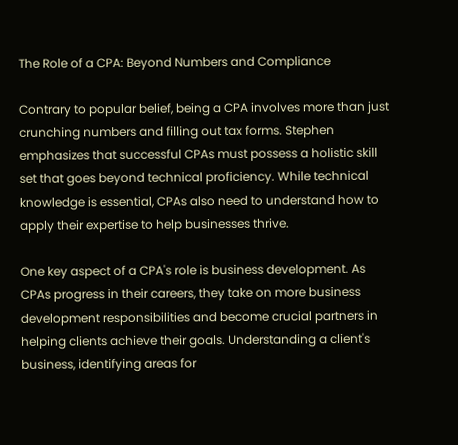The Role of a CPA: Beyond Numbers and Compliance

Contrary to popular belief, being a CPA involves more than just crunching numbers and filling out tax forms. Stephen emphasizes that successful CPAs must possess a holistic skill set that goes beyond technical proficiency. While technical knowledge is essential, CPAs also need to understand how to apply their expertise to help businesses thrive.

One key aspect of a CPA's role is business development. As CPAs progress in their careers, they take on more business development responsibilities and become crucial partners in helping clients achieve their goals. Understanding a client's business, identifying areas for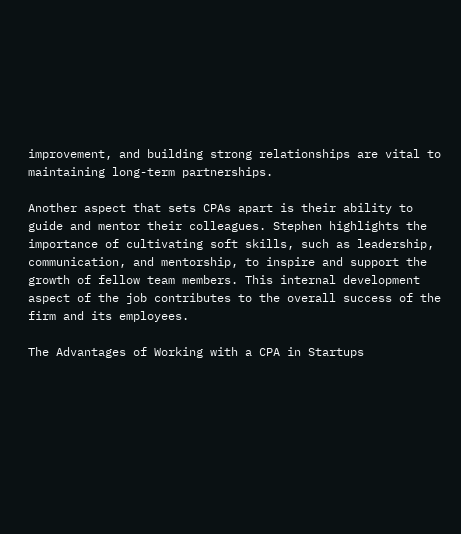improvement, and building strong relationships are vital to maintaining long-term partnerships.

Another aspect that sets CPAs apart is their ability to guide and mentor their colleagues. Stephen highlights the importance of cultivating soft skills, such as leadership, communication, and mentorship, to inspire and support the growth of fellow team members. This internal development aspect of the job contributes to the overall success of the firm and its employees.

The Advantages of Working with a CPA in Startups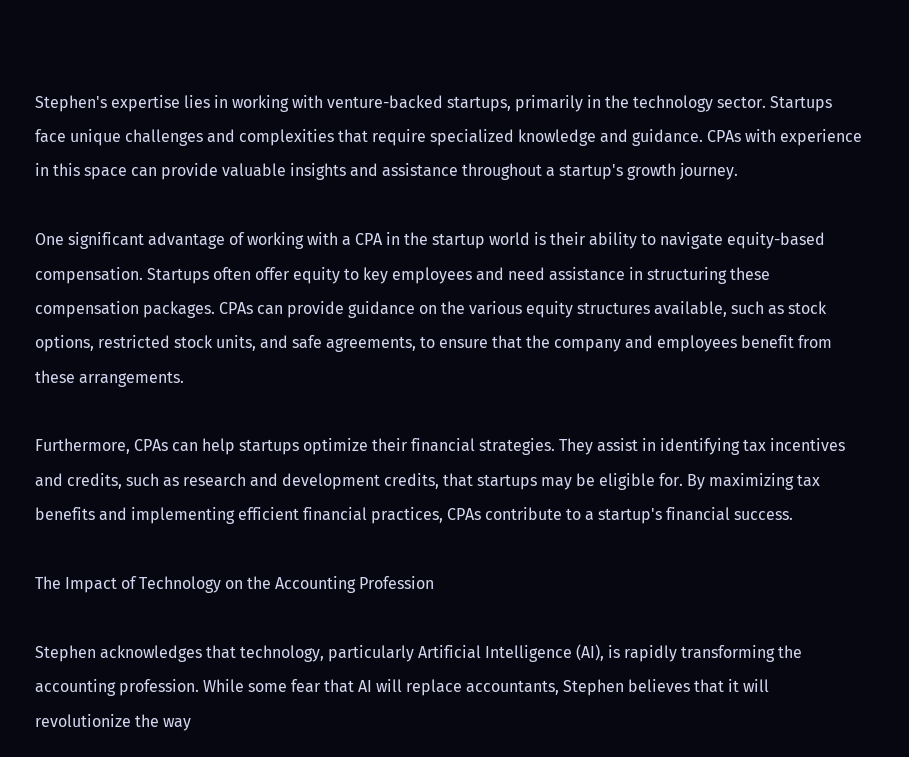Stephen's expertise lies in working with venture-backed startups, primarily in the technology sector. Startups face unique challenges and complexities that require specialized knowledge and guidance. CPAs with experience in this space can provide valuable insights and assistance throughout a startup's growth journey.

One significant advantage of working with a CPA in the startup world is their ability to navigate equity-based compensation. Startups often offer equity to key employees and need assistance in structuring these compensation packages. CPAs can provide guidance on the various equity structures available, such as stock options, restricted stock units, and safe agreements, to ensure that the company and employees benefit from these arrangements.

Furthermore, CPAs can help startups optimize their financial strategies. They assist in identifying tax incentives and credits, such as research and development credits, that startups may be eligible for. By maximizing tax benefits and implementing efficient financial practices, CPAs contribute to a startup's financial success.

The Impact of Technology on the Accounting Profession

Stephen acknowledges that technology, particularly Artificial Intelligence (AI), is rapidly transforming the accounting profession. While some fear that AI will replace accountants, Stephen believes that it will revolutionize the way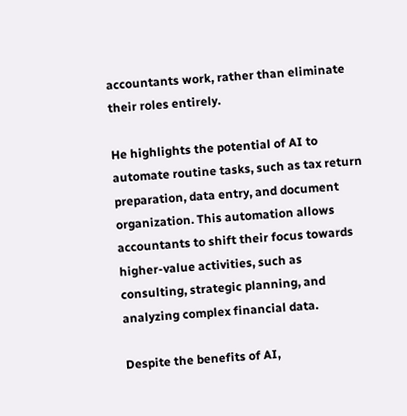accountants work, rather than eliminate their roles entirely.

He highlights the potential of AI to automate routine tasks, such as tax return preparation, data entry, and document organization. This automation allows accountants to shift their focus towards higher-value activities, such as consulting, strategic planning, and analyzing complex financial data.

Despite the benefits of AI,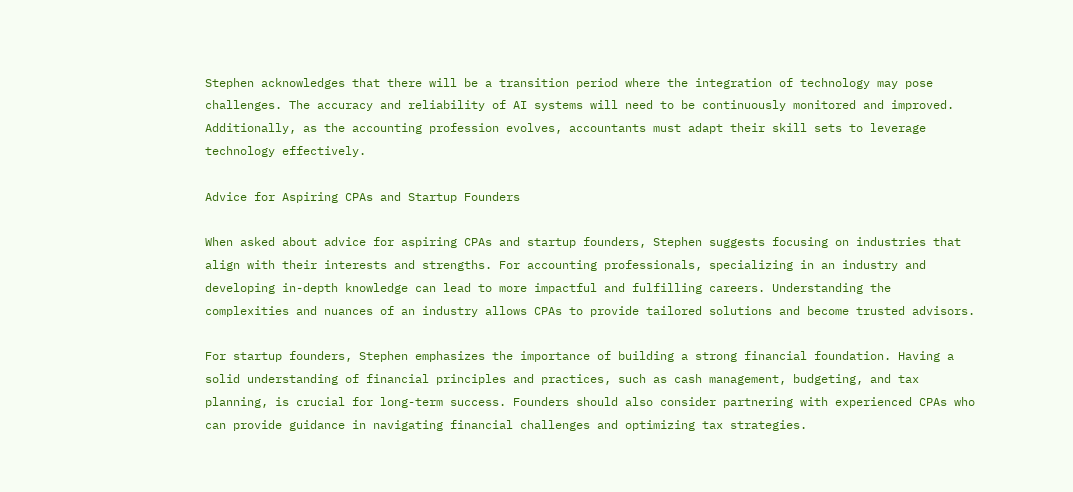Stephen acknowledges that there will be a transition period where the integration of technology may pose challenges. The accuracy and reliability of AI systems will need to be continuously monitored and improved. Additionally, as the accounting profession evolves, accountants must adapt their skill sets to leverage technology effectively.

Advice for Aspiring CPAs and Startup Founders

When asked about advice for aspiring CPAs and startup founders, Stephen suggests focusing on industries that align with their interests and strengths. For accounting professionals, specializing in an industry and developing in-depth knowledge can lead to more impactful and fulfilling careers. Understanding the complexities and nuances of an industry allows CPAs to provide tailored solutions and become trusted advisors.

For startup founders, Stephen emphasizes the importance of building a strong financial foundation. Having a solid understanding of financial principles and practices, such as cash management, budgeting, and tax planning, is crucial for long-term success. Founders should also consider partnering with experienced CPAs who can provide guidance in navigating financial challenges and optimizing tax strategies.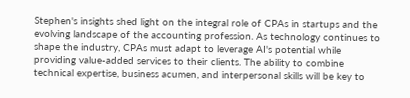Stephen's insights shed light on the integral role of CPAs in startups and the evolving landscape of the accounting profession. As technology continues to shape the industry, CPAs must adapt to leverage AI's potential while providing value-added services to their clients. The ability to combine technical expertise, business acumen, and interpersonal skills will be key to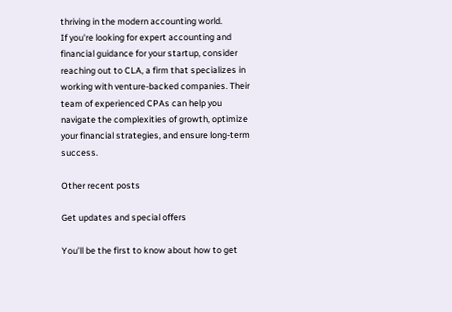thriving in the modern accounting world.
If you're looking for expert accounting and financial guidance for your startup, consider reaching out to CLA, a firm that specializes in working with venture-backed companies. Their team of experienced CPAs can help you navigate the complexities of growth, optimize your financial strategies, and ensure long-term success.

Other recent posts

Get updates and special offers

You’ll be the first to know about how to get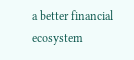a better financial ecosystem